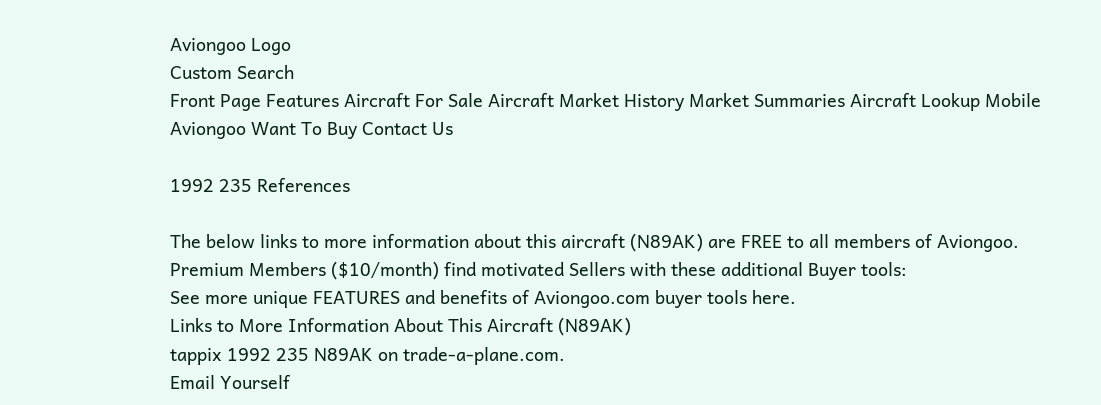Aviongoo Logo
Custom Search
Front Page Features Aircraft For Sale Aircraft Market History Market Summaries Aircraft Lookup Mobile Aviongoo Want To Buy Contact Us

1992 235 References

The below links to more information about this aircraft (N89AK) are FREE to all members of Aviongoo.
Premium Members ($10/month) find motivated Sellers with these additional Buyer tools:
See more unique FEATURES and benefits of Aviongoo.com buyer tools here.
Links to More Information About This Aircraft (N89AK)
tappix 1992 235 N89AK on trade-a-plane.com.
Email Yourself